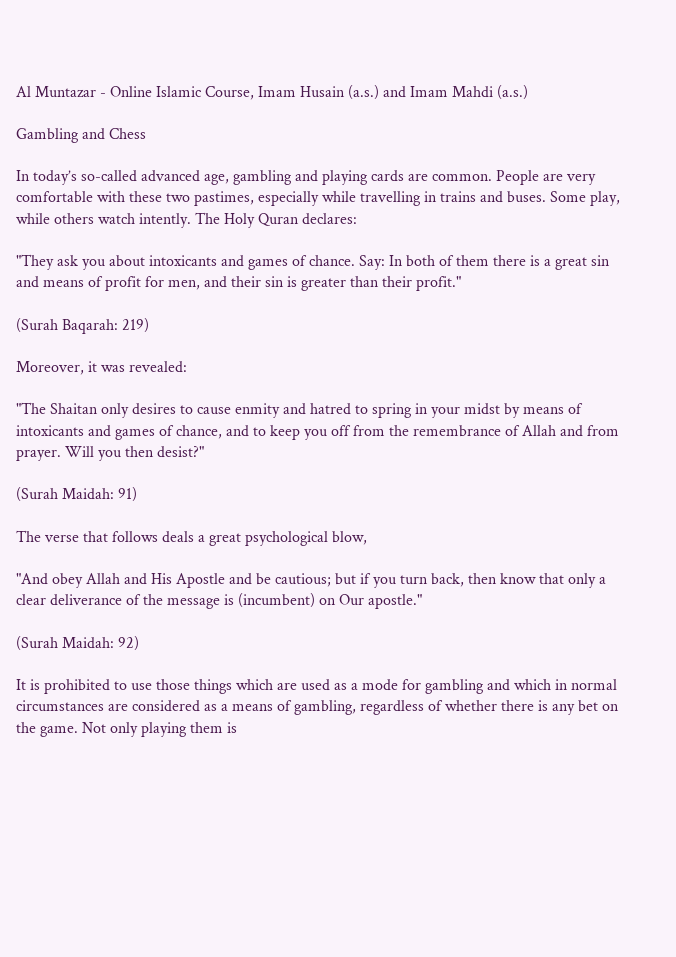Al Muntazar - Online Islamic Course, Imam Husain (a.s.) and Imam Mahdi (a.s.)

Gambling and Chess

In today’s so-called advanced age, gambling and playing cards are common. People are very comfortable with these two pastimes, especially while travelling in trains and buses. Some play, while others watch intently. The Holy Quran declares:

"They ask you about intoxicants and games of chance. Say: In both of them there is a great sin and means of profit for men, and their sin is greater than their profit."

(Surah Baqarah: 219)

Moreover, it was revealed:

"The Shaitan only desires to cause enmity and hatred to spring in your midst by means of intoxicants and games of chance, and to keep you off from the remembrance of Allah and from prayer. Will you then desist?"

(Surah Maidah: 91)

The verse that follows deals a great psychological blow,

"And obey Allah and His Apostle and be cautious; but if you turn back, then know that only a clear deliverance of the message is (incumbent) on Our apostle."

(Surah Maidah: 92)

It is prohibited to use those things which are used as a mode for gambling and which in normal circumstances are considered as a means of gambling, regardless of whether there is any bet on the game. Not only playing them is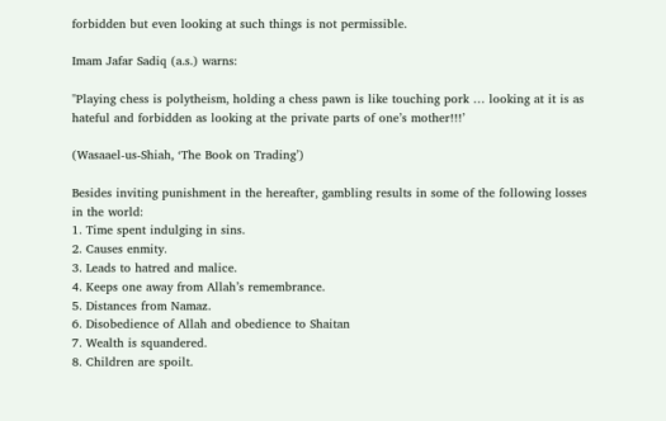forbidden but even looking at such things is not permissible.

Imam Jafar Sadiq (a.s.) warns:

"Playing chess is polytheism, holding a chess pawn is like touching pork … looking at it is as hateful and forbidden as looking at the private parts of one’s mother!!!’

(Wasaael-us-Shiah, ‘The Book on Trading’)

Besides inviting punishment in the hereafter, gambling results in some of the following losses in the world:
1. Time spent indulging in sins.
2. Causes enmity.
3. Leads to hatred and malice.
4. Keeps one away from Allah’s remembrance.
5. Distances from Namaz.
6. Disobedience of Allah and obedience to Shaitan
7. Wealth is squandered.
8. Children are spoilt.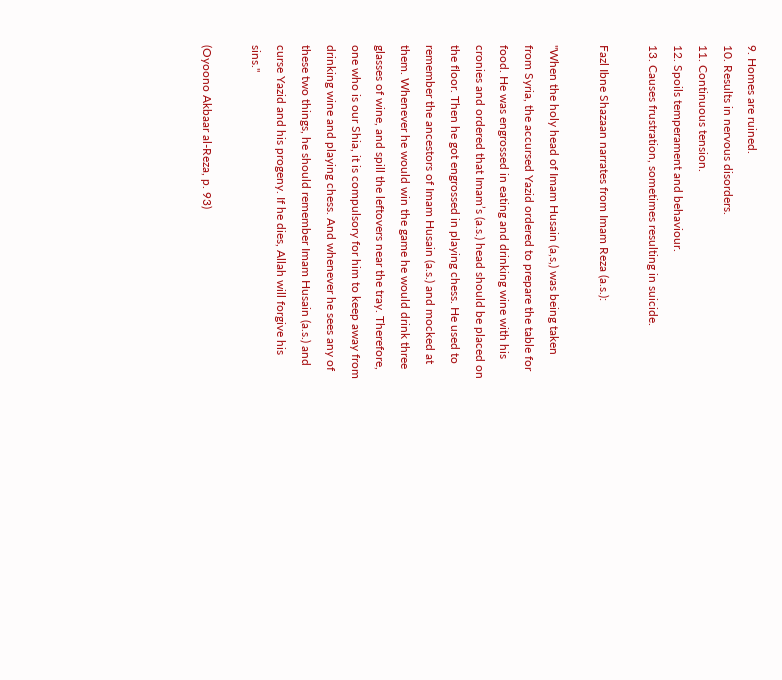9. Homes are ruined.
10. Results in nervous disorders.
11. Continuous tension.
12. Spoils temperament and behaviour.
13. Causes frustration, sometimes resulting in suicide.

Fazl Ibne Shazaan narrates from Imam Reza (a.s.):

"When the holy head of Imam Husain (a,s,) was being taken from Syria, the accursed Yazid ordered to prepare the table for food. He was engrossed in eating and drinking wine with his cronies and ordered that Imam’s (a.s.) head should be placed on the floor. Then he got engrossed in playing chess. He used to remember the ancestors of Imam Husain (a.s.) and mocked at them. Whenever he would win the game he would drink three glasses of wine, and spill the leftovers near the tray. Therefore, one who is our Shia, it is compulsory for him to keep away from drinking wine and playing chess. And whenever he sees any of these two things, he should remember Imam Husain (a.s.) and curse Yazid and his progeny. If he dies, Allah will forgive his sins."

(Oyoono Akbaar al-Reza, p. 93)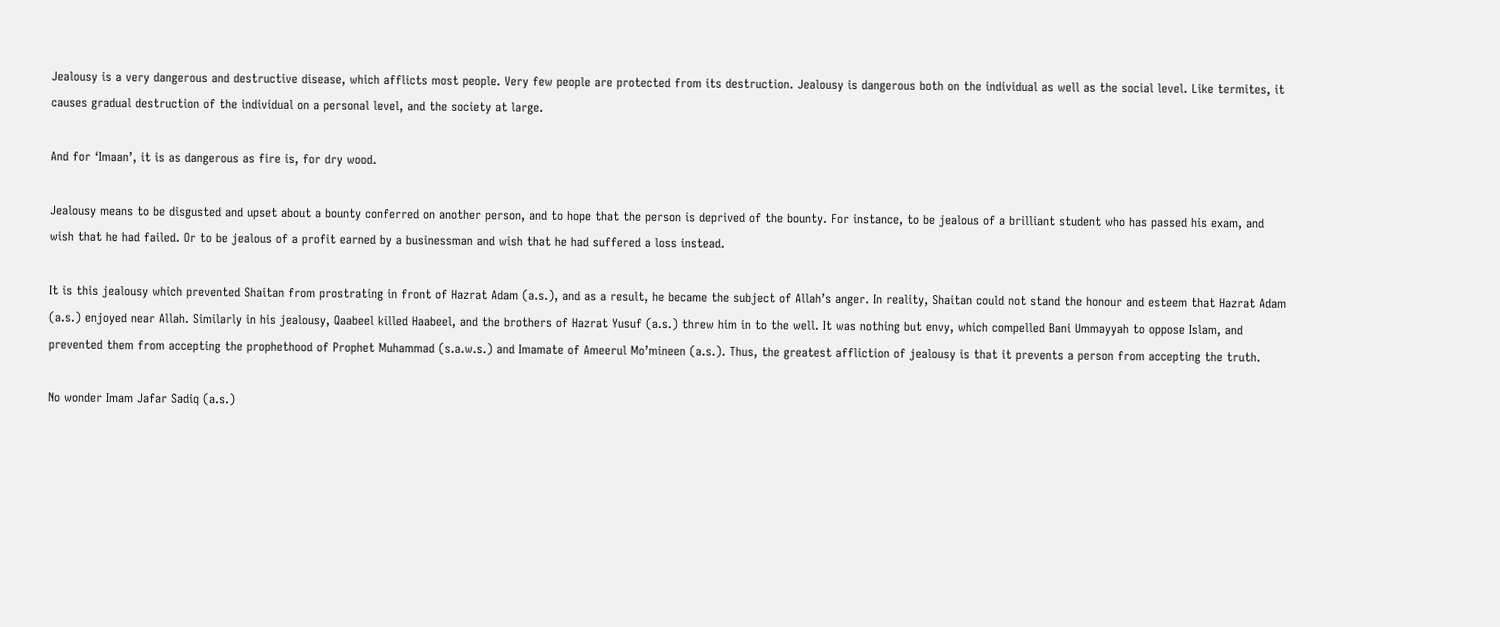Jealousy is a very dangerous and destructive disease, which afflicts most people. Very few people are protected from its destruction. Jealousy is dangerous both on the individual as well as the social level. Like termites, it causes gradual destruction of the individual on a personal level, and the society at large.

And for ‘Imaan’, it is as dangerous as fire is, for dry wood.

Jealousy means to be disgusted and upset about a bounty conferred on another person, and to hope that the person is deprived of the bounty. For instance, to be jealous of a brilliant student who has passed his exam, and wish that he had failed. Or to be jealous of a profit earned by a businessman and wish that he had suffered a loss instead.

It is this jealousy which prevented Shaitan from prostrating in front of Hazrat Adam (a.s.), and as a result, he became the subject of Allah’s anger. In reality, Shaitan could not stand the honour and esteem that Hazrat Adam (a.s.) enjoyed near Allah. Similarly in his jealousy, Qaabeel killed Haabeel, and the brothers of Hazrat Yusuf (a.s.) threw him in to the well. It was nothing but envy, which compelled Bani Ummayyah to oppose Islam, and prevented them from accepting the prophethood of Prophet Muhammad (s.a.w.s.) and Imamate of Ameerul Mo’mineen (a.s.). Thus, the greatest affliction of jealousy is that it prevents a person from accepting the truth.

No wonder Imam Jafar Sadiq (a.s.)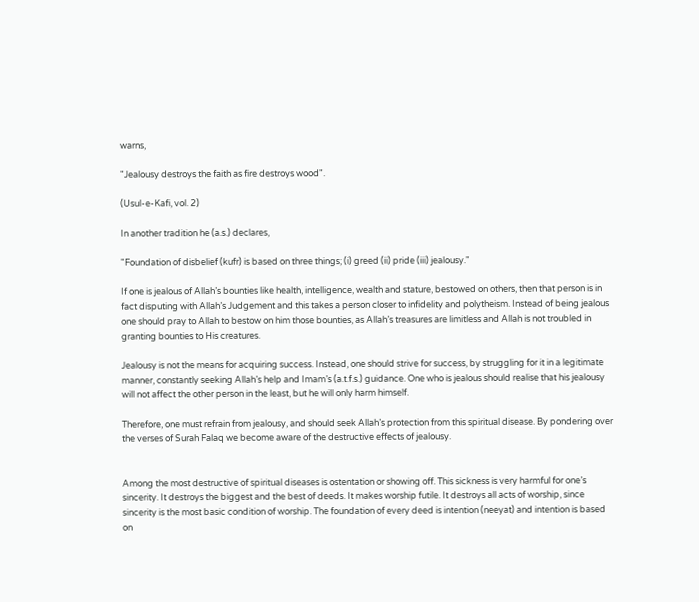warns,

"Jealousy destroys the faith as fire destroys wood".

(Usul-e-Kafi, vol. 2)

In another tradition he (a.s.) declares,

"Foundation of disbelief (kufr) is based on three things; (i) greed (ii) pride (iii) jealousy."

If one is jealous of Allah’s bounties like health, intelligence, wealth and stature, bestowed on others, then that person is in fact disputing with Allah’s Judgement and this takes a person closer to infidelity and polytheism. Instead of being jealous one should pray to Allah to bestow on him those bounties, as Allah’s treasures are limitless and Allah is not troubled in granting bounties to His creatures.

Jealousy is not the means for acquiring success. Instead, one should strive for success, by struggling for it in a legitimate manner, constantly seeking Allah’s help and Imam’s (a.t.f.s.) guidance. One who is jealous should realise that his jealousy will not affect the other person in the least, but he will only harm himself.

Therefore, one must refrain from jealousy, and should seek Allah’s protection from this spiritual disease. By pondering over the verses of Surah Falaq we become aware of the destructive effects of jealousy.


Among the most destructive of spiritual diseases is ostentation or showing off. This sickness is very harmful for one’s sincerity. It destroys the biggest and the best of deeds. It makes worship futile. It destroys all acts of worship, since sincerity is the most basic condition of worship. The foundation of every deed is intention (neeyat) and intention is based on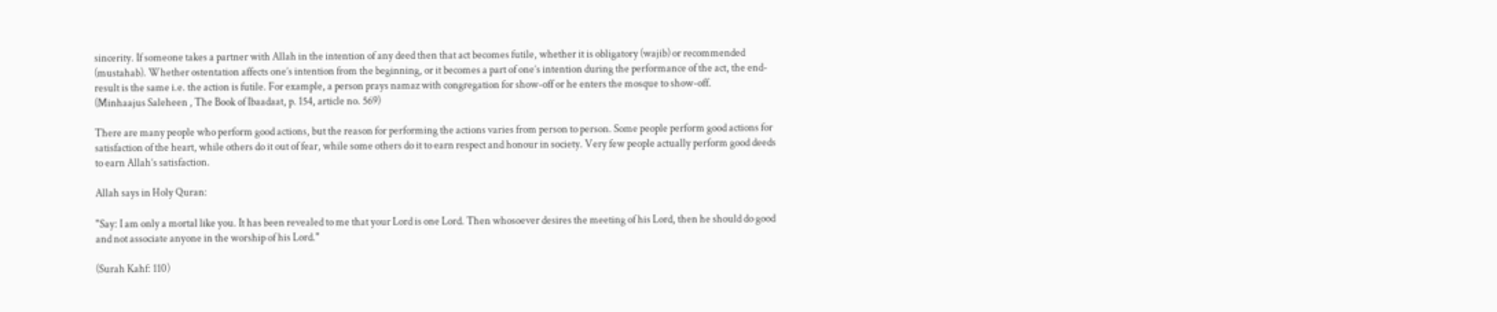sincerity. If someone takes a partner with Allah in the intention of any deed then that act becomes futile, whether it is obligatory (wajib) or recommended (mustahab). Whether ostentation affects one’s intention from the beginning, or it becomes a part of one’s intention during the performance of the act, the end-result is the same i.e. the action is futile. For example, a person prays namaz with congregation for show-off or he enters the mosque to show-off.
(Minhaajus Saleheen , The Book of Ibaadaat, p. 154, article no. 569)

There are many people who perform good actions, but the reason for performing the actions varies from person to person. Some people perform good actions for satisfaction of the heart, while others do it out of fear, while some others do it to earn respect and honour in society. Very few people actually perform good deeds to earn Allah’s satisfaction.

Allah says in Holy Quran:

"Say: I am only a mortal like you. It has been revealed to me that your Lord is one Lord. Then whosoever desires the meeting of his Lord, then he should do good and not associate anyone in the worship of his Lord."

(Surah Kahf: 110)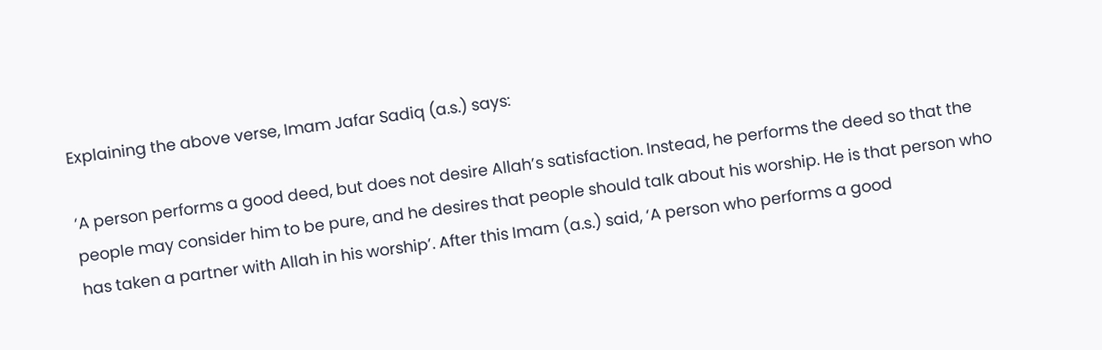Explaining the above verse, Imam Jafar Sadiq (a.s.) says:

‘A person performs a good deed, but does not desire Allah’s satisfaction. Instead, he performs the deed so that the people may consider him to be pure, and he desires that people should talk about his worship. He is that person who has taken a partner with Allah in his worship’. After this Imam (a.s.) said, ‘A person who performs a good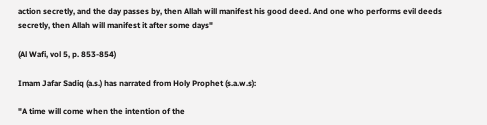action secretly, and the day passes by, then Allah will manifest his good deed. And one who performs evil deeds secretly, then Allah will manifest it after some days"

(Al Wafi, vol 5, p. 853-854)

Imam Jafar Sadiq (a.s.) has narrated from Holy Prophet (s.a.w.s):

"A time will come when the intention of the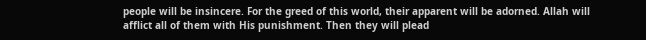people will be insincere. For the greed of this world, their apparent will be adorned. Allah will afflict all of them with His punishment. Then they will plead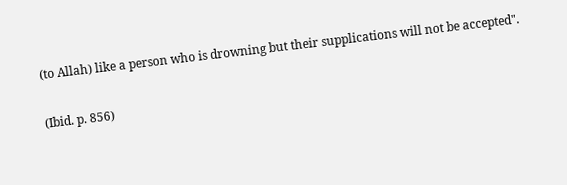(to Allah) like a person who is drowning but their supplications will not be accepted".

(Ibid. p. 856)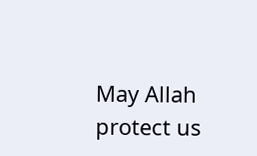May Allah protect us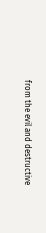from the evil and destructive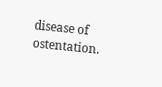disease of ostentation.